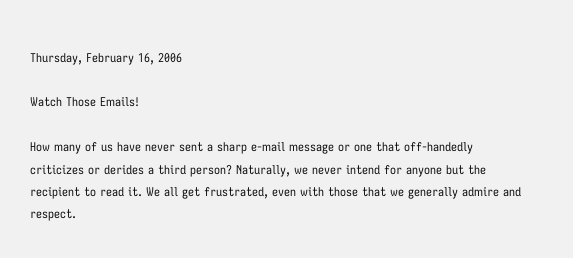Thursday, February 16, 2006

Watch Those Emails!

How many of us have never sent a sharp e-mail message or one that off-handedly criticizes or derides a third person? Naturally, we never intend for anyone but the recipient to read it. We all get frustrated, even with those that we generally admire and respect.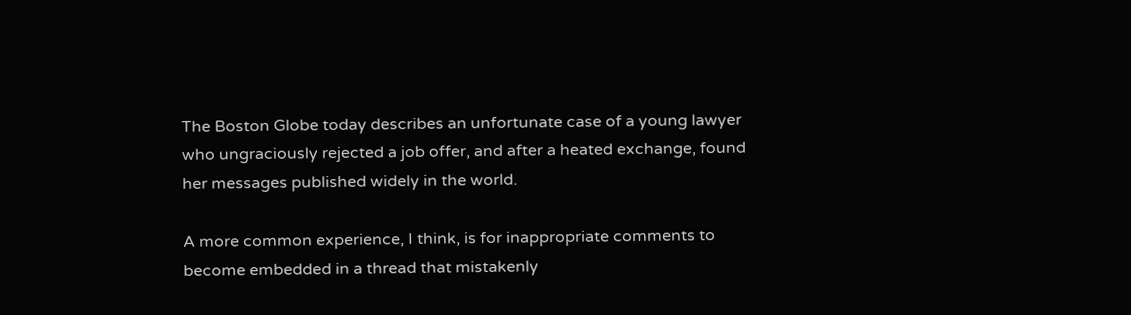The Boston Globe today describes an unfortunate case of a young lawyer who ungraciously rejected a job offer, and after a heated exchange, found her messages published widely in the world.

A more common experience, I think, is for inappropriate comments to become embedded in a thread that mistakenly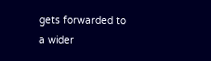gets forwarded to a wider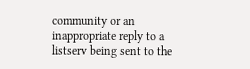community or an inappropriate reply to a listserv being sent to the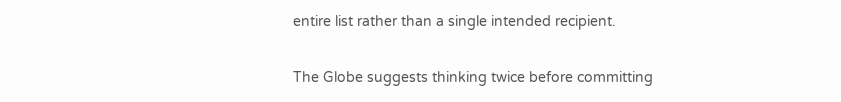entire list rather than a single intended recipient.

The Globe suggests thinking twice before committing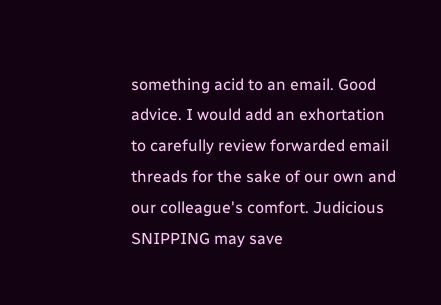something acid to an email. Good advice. I would add an exhortation to carefully review forwarded email threads for the sake of our own and our colleague's comfort. Judicious SNIPPING may save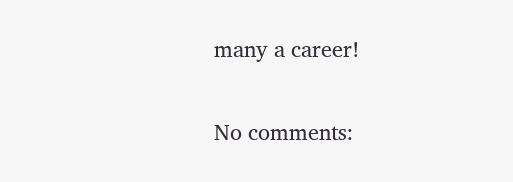many a career!

No comments: